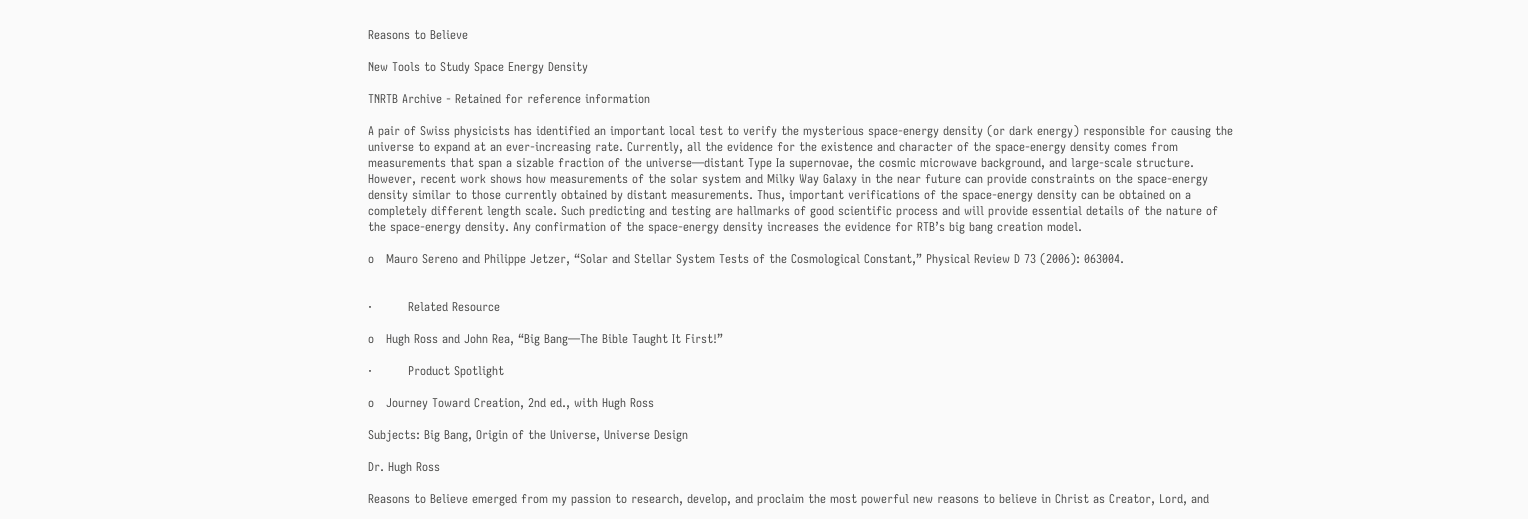Reasons to Believe

New Tools to Study Space Energy Density

TNRTB Archive - Retained for reference information

A pair of Swiss physicists has identified an important local test to verify the mysterious space-energy density (or dark energy) responsible for causing the universe to expand at an ever-increasing rate. Currently, all the evidence for the existence and character of the space-energy density comes from measurements that span a sizable fraction of the universe—distant Type Ia supernovae, the cosmic microwave background, and large-scale structure. However, recent work shows how measurements of the solar system and Milky Way Galaxy in the near future can provide constraints on the space-energy density similar to those currently obtained by distant measurements. Thus, important verifications of the space-energy density can be obtained on a completely different length scale. Such predicting and testing are hallmarks of good scientific process and will provide essential details of the nature of the space-energy density. Any confirmation of the space-energy density increases the evidence for RTB’s big bang creation model.

o   Mauro Sereno and Philippe Jetzer, “Solar and Stellar System Tests of the Cosmological Constant,” Physical Review D 73 (2006): 063004.


·         Related Resource

o   Hugh Ross and John Rea, “Big Bang—The Bible Taught It First!”

·         Product Spotlight

o   Journey Toward Creation, 2nd ed., with Hugh Ross

Subjects: Big Bang, Origin of the Universe, Universe Design

Dr. Hugh Ross

Reasons to Believe emerged from my passion to research, develop, and proclaim the most powerful new reasons to believe in Christ as Creator, Lord, and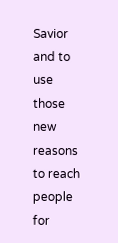Savior and to use those new reasons to reach people for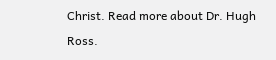Christ. Read more about Dr. Hugh Ross.